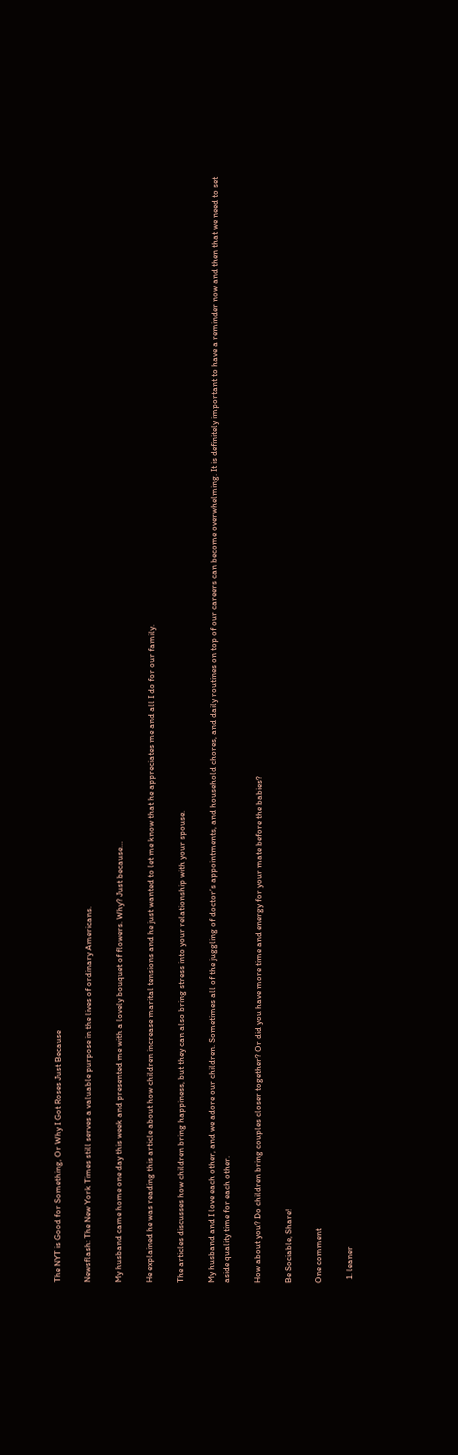The NYT is Good for Something, Or Why I Got Roses Just Because

Newsflash: The New York Times still serves a valuable purpose in the lives of ordinary Americans.

My husband came home one day this week and presented me with a lovely bouquet of flowers. Why? Just because…

He explained he was reading this article about how children increase marital tensions and he just wanted to let me know that he appreciates me and all I do for our family.

The articles discusses how children bring happiness, but they can also bring stress into your relationship with your spouse.

My husband and I love each other, and we adore our children. Sometimes all of the juggling of doctor’s appointments, and household chores, and daily routines on top of our careers can become overwhelming. It is definitely important to have a reminder now and then that we need to set aside quality time for each other.

How about you? Do children bring couples closer together? Or did you have more time and energy for your mate before the babies?

Be Sociable, Share!

One comment

  1. leaner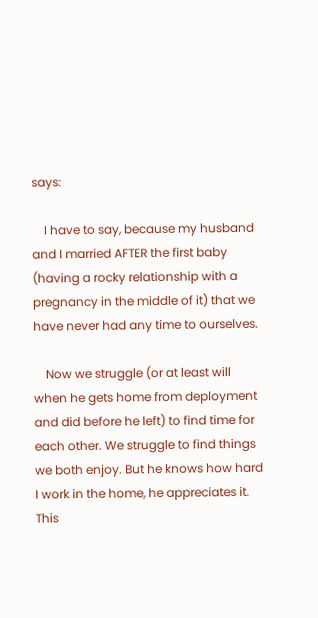says:

    I have to say, because my husband and I married AFTER the first baby (having a rocky relationship with a pregnancy in the middle of it) that we have never had any time to ourselves.

    Now we struggle (or at least will when he gets home from deployment and did before he left) to find time for each other. We struggle to find things we both enjoy. But he knows how hard I work in the home, he appreciates it. This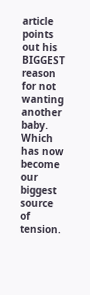article points out his BIGGEST reason for not wanting another baby. Which has now become our biggest source of tension.